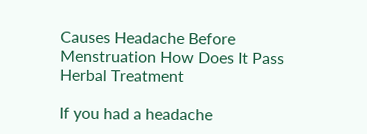Causes Headache Before Menstruation How Does It Pass Herbal Treatment

If you had a headache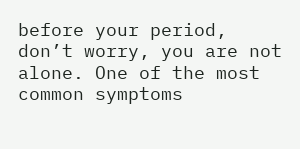before your period, don’t worry, you are not alone. One of the most common symptoms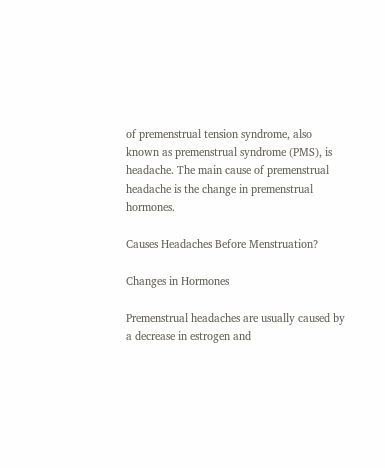of premenstrual tension syndrome, also known as premenstrual syndrome (PMS), is headache. The main cause of premenstrual headache is the change in premenstrual hormones.

Causes Headaches Before Menstruation?

Changes in Hormones

Premenstrual headaches are usually caused by a decrease in estrogen and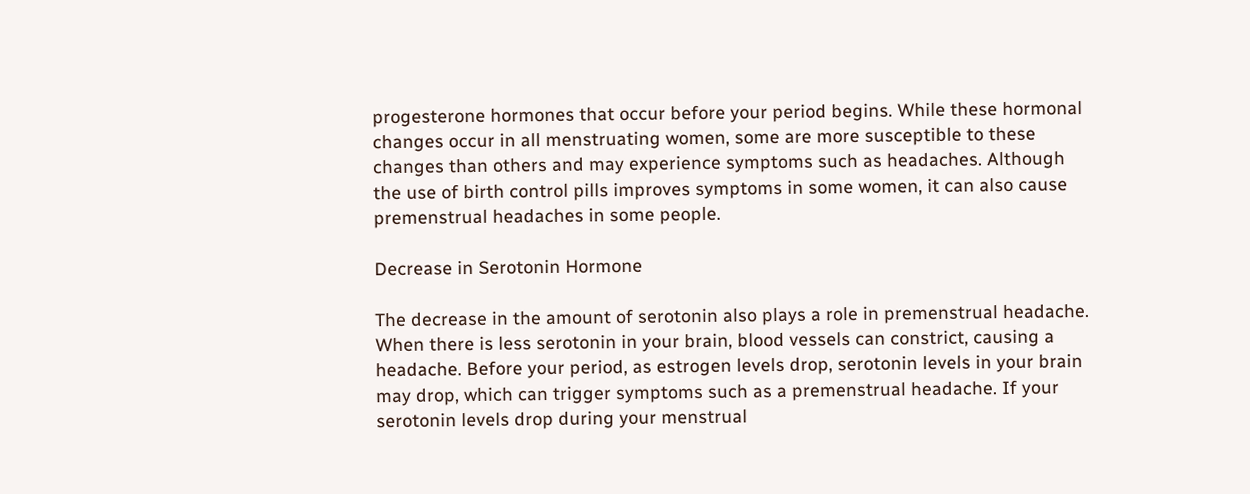progesterone hormones that occur before your period begins. While these hormonal changes occur in all menstruating women, some are more susceptible to these changes than others and may experience symptoms such as headaches. Although the use of birth control pills improves symptoms in some women, it can also cause premenstrual headaches in some people.

Decrease in Serotonin Hormone

The decrease in the amount of serotonin also plays a role in premenstrual headache. When there is less serotonin in your brain, blood vessels can constrict, causing a headache. Before your period, as estrogen levels drop, serotonin levels in your brain may drop, which can trigger symptoms such as a premenstrual headache. If your serotonin levels drop during your menstrual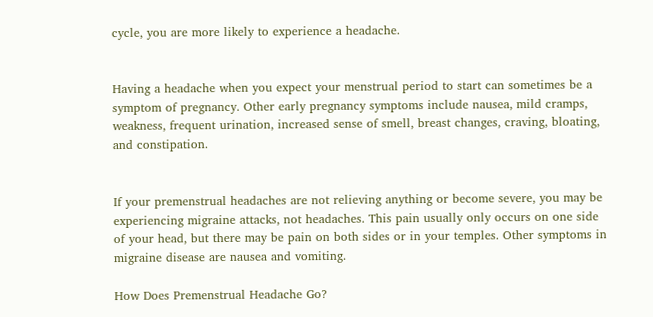cycle, you are more likely to experience a headache.


Having a headache when you expect your menstrual period to start can sometimes be a symptom of pregnancy. Other early pregnancy symptoms include nausea, mild cramps, weakness, frequent urination, increased sense of smell, breast changes, craving, bloating, and constipation.


If your premenstrual headaches are not relieving anything or become severe, you may be experiencing migraine attacks, not headaches. This pain usually only occurs on one side of your head, but there may be pain on both sides or in your temples. Other symptoms in migraine disease are nausea and vomiting.

How Does Premenstrual Headache Go?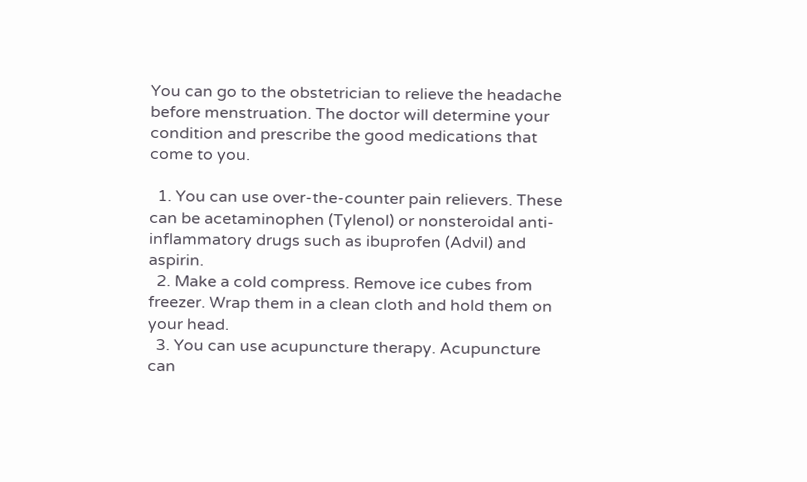You can go to the obstetrician to relieve the headache before menstruation. The doctor will determine your condition and prescribe the good medications that come to you.

  1. You can use over-the-counter pain relievers. These can be acetaminophen (Tylenol) or nonsteroidal anti-inflammatory drugs such as ibuprofen (Advil) and aspirin.
  2. Make a cold compress. Remove ice cubes from freezer. Wrap them in a clean cloth and hold them on your head.
  3. You can use acupuncture therapy. Acupuncture can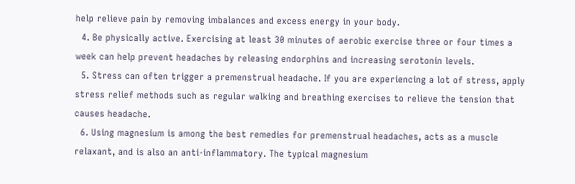help relieve pain by removing imbalances and excess energy in your body.
  4. Be physically active. Exercising at least 30 minutes of aerobic exercise three or four times a week can help prevent headaches by releasing endorphins and increasing serotonin levels.
  5. Stress can often trigger a premenstrual headache. If you are experiencing a lot of stress, apply stress relief methods such as regular walking and breathing exercises to relieve the tension that causes headache.
  6. Using magnesium is among the best remedies for premenstrual headaches, acts as a muscle relaxant, and is also an anti-inflammatory. The typical magnesium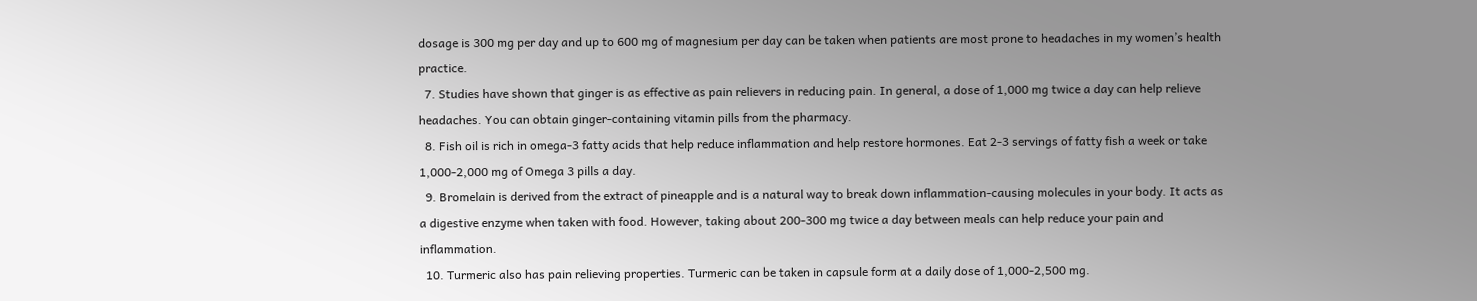dosage is 300 mg per day and up to 600 mg of magnesium per day can be taken when patients are most prone to headaches in my women’s health practice.
  7. Studies have shown that ginger is as effective as pain relievers in reducing pain. In general, a dose of 1,000 mg twice a day can help relieve headaches. You can obtain ginger-containing vitamin pills from the pharmacy.
  8. Fish oil is rich in omega-3 fatty acids that help reduce inflammation and help restore hormones. Eat 2-3 servings of fatty fish a week or take 1,000-2,000 mg of Omega 3 pills a day.
  9. Bromelain is derived from the extract of pineapple and is a natural way to break down inflammation-causing molecules in your body. It acts as a digestive enzyme when taken with food. However, taking about 200-300 mg twice a day between meals can help reduce your pain and inflammation.
  10. Turmeric also has pain relieving properties. Turmeric can be taken in capsule form at a daily dose of 1,000-2,500 mg.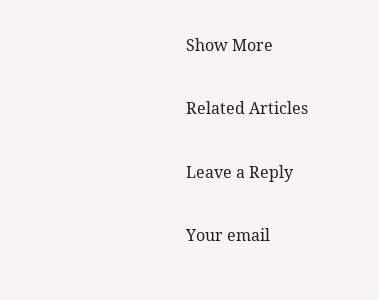Show More

Related Articles

Leave a Reply

Your email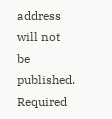address will not be published. Required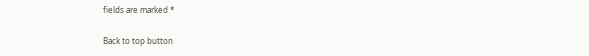fields are marked *

Back to top button